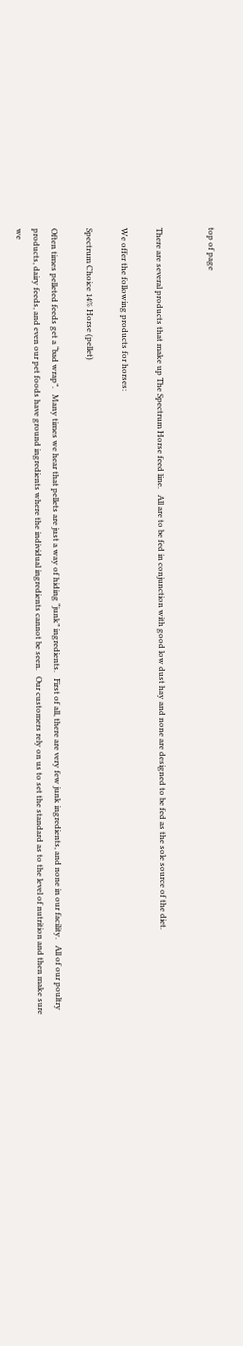top of page


There are several products that make up The Spectrum Horse feed line.   All are to be fed in conjunction with good low dust hay and none are designed to be fed as the sole source of the diet.

We offer the following products for horses:

Spectrum Choice 14% Horse (pellet)

Often times pelleted feeds get a “bad wrap”.   Many times we hear that pellets are just a way of hiding “junk” ingredients.   First of all, there are very few junk ingredients, and none in our facility.   All of our poultry products, dairy feeds, and even our pet foods have ground ingredients where the individual ingredients cannot be seen.   Our customers rely on us to set the standard as to the level of nutrition and then make sure we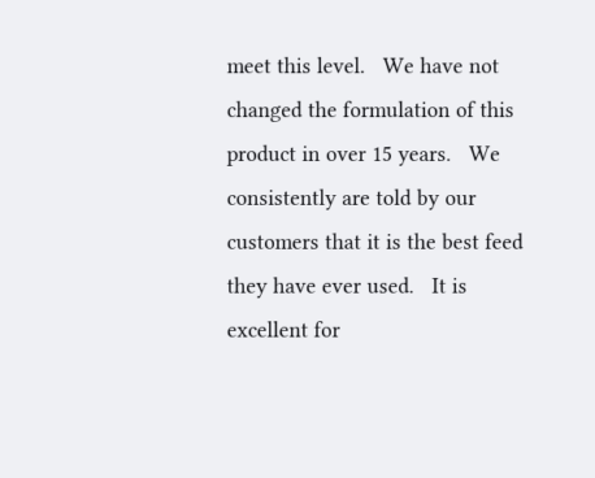meet this level.   We have not changed the formulation of this product in over 15 years.   We consistently are told by our customers that it is the best feed they have ever used.   It is excellent for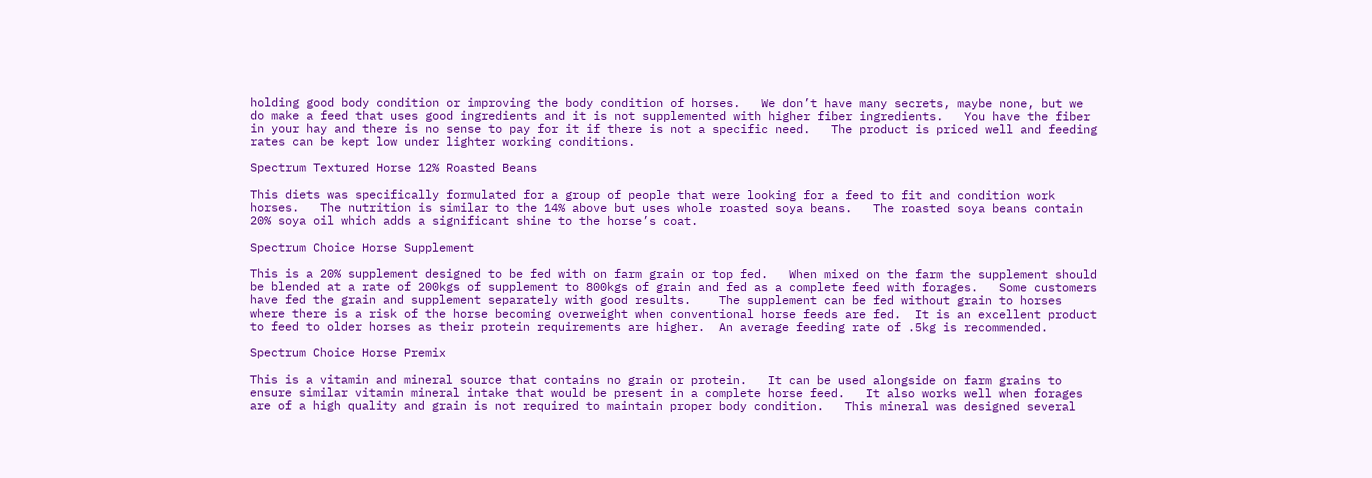holding good body condition or improving the body condition of horses.   We don’t have many secrets, maybe none, but we do make a feed that uses good ingredients and it is not supplemented with higher fiber ingredients.   You have the fiber in your hay and there is no sense to pay for it if there is not a specific need.   The product is priced well and feeding rates can be kept low under lighter working conditions.

Spectrum Textured Horse 12% Roasted Beans

This diets was specifically formulated for a group of people that were looking for a feed to fit and condition work horses.   The nutrition is similar to the 14% above but uses whole roasted soya beans.   The roasted soya beans contain 20% soya oil which adds a significant shine to the horse’s coat.

Spectrum Choice Horse Supplement

This is a 20% supplement designed to be fed with on farm grain or top fed.   When mixed on the farm the supplement should be blended at a rate of 200kgs of supplement to 800kgs of grain and fed as a complete feed with forages.   Some customers have fed the grain and supplement separately with good results.    The supplement can be fed without grain to horses where there is a risk of the horse becoming overweight when conventional horse feeds are fed.  It is an excellent product to feed to older horses as their protein requirements are higher.  An average feeding rate of .5kg is recommended.

Spectrum Choice Horse Premix

This is a vitamin and mineral source that contains no grain or protein.   It can be used alongside on farm grains to ensure similar vitamin mineral intake that would be present in a complete horse feed.   It also works well when forages are of a high quality and grain is not required to maintain proper body condition.   This mineral was designed several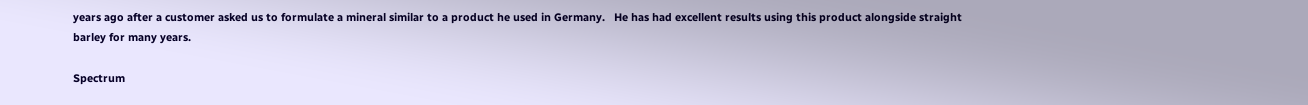years ago after a customer asked us to formulate a mineral similar to a product he used in Germany.   He has had excellent results using this product alongside straight barley for many years.

Spectrum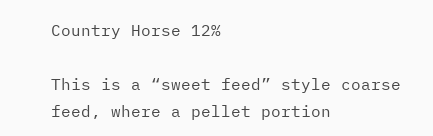Country Horse 12%

This is a “sweet feed” style coarse feed, where a pellet portion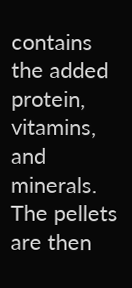contains the added protein, vitamins, and minerals.   The pellets are then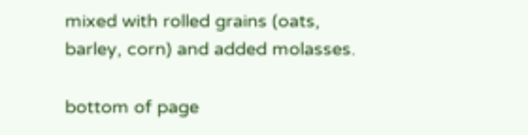mixed with rolled grains (oats, barley, corn) and added molasses.

bottom of page